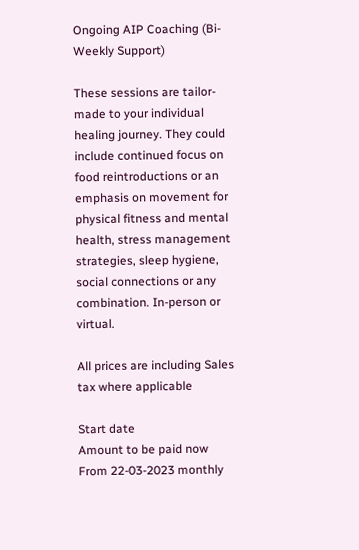Ongoing AIP Coaching (Bi-Weekly Support)

These sessions are tailor-made to your individual healing journey. They could include continued focus on food reintroductions or an emphasis on movement for physical fitness and mental health, stress management strategies, sleep hygiene, social connections or any combination. In-person or virtual.

All prices are including Sales tax where applicable

Start date
Amount to be paid now
From 22-03-2023 monthly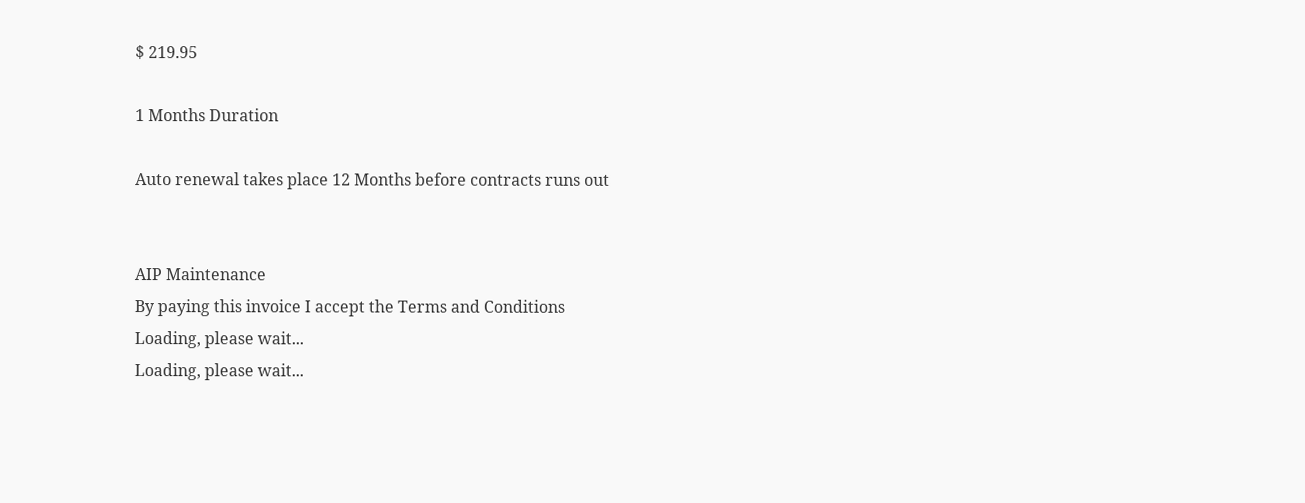$ 219.95

1 Months Duration

Auto renewal takes place 12 Months before contracts runs out


AIP Maintenance
By paying this invoice I accept the Terms and Conditions
Loading, please wait...
Loading, please wait...